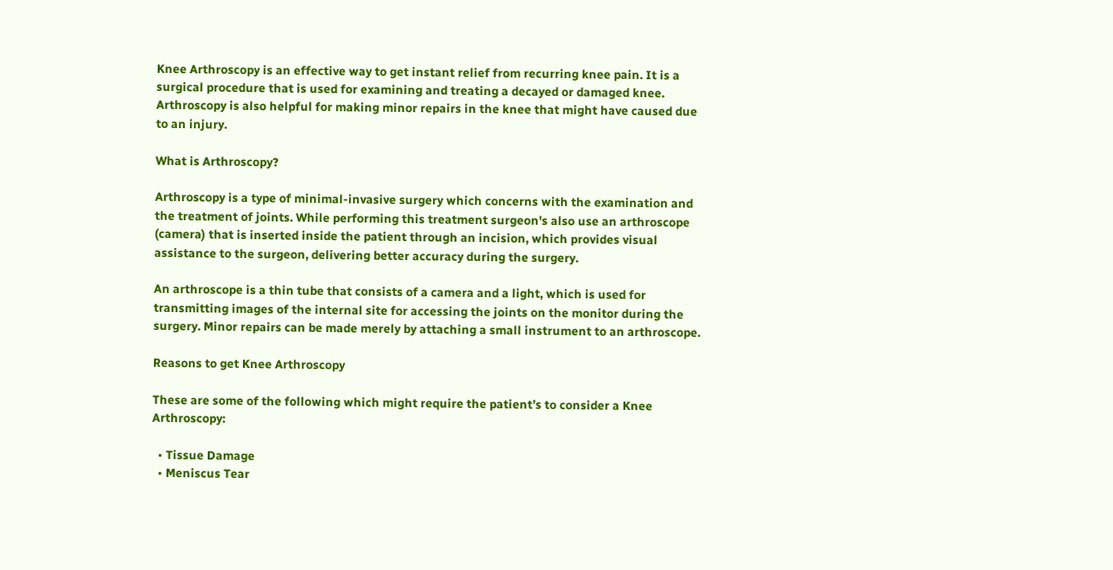Knee Arthroscopy is an effective way to get instant relief from recurring knee pain. It is a surgical procedure that is used for examining and treating a decayed or damaged knee. Arthroscopy is also helpful for making minor repairs in the knee that might have caused due to an injury.

What is Arthroscopy?

Arthroscopy is a type of minimal-invasive surgery which concerns with the examination and the treatment of joints. While performing this treatment surgeon's also use an arthroscope (camera) that is inserted inside the patient through an incision, which provides visual assistance to the surgeon, delivering better accuracy during the surgery.

An arthroscope is a thin tube that consists of a camera and a light, which is used for transmitting images of the internal site for accessing the joints on the monitor during the surgery. Minor repairs can be made merely by attaching a small instrument to an arthroscope.

Reasons to get Knee Arthroscopy

These are some of the following which might require the patient’s to consider a Knee Arthroscopy:

  • Tissue Damage
  • Meniscus Tear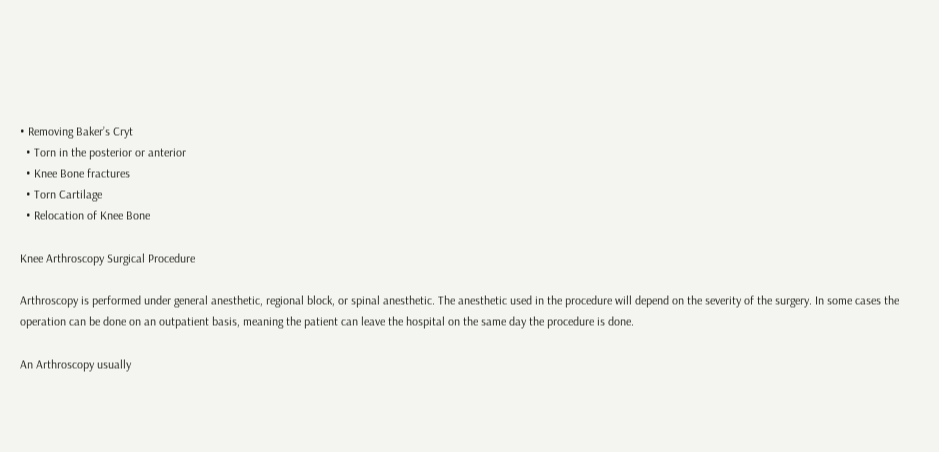• Removing Baker’s Cryt
  • Torn in the posterior or anterior
  • Knee Bone fractures
  • Torn Cartilage
  • Relocation of Knee Bone

Knee Arthroscopy Surgical Procedure

Arthroscopy is performed under general anesthetic, regional block, or spinal anesthetic. The anesthetic used in the procedure will depend on the severity of the surgery. In some cases the operation can be done on an outpatient basis, meaning the patient can leave the hospital on the same day the procedure is done.

An Arthroscopy usually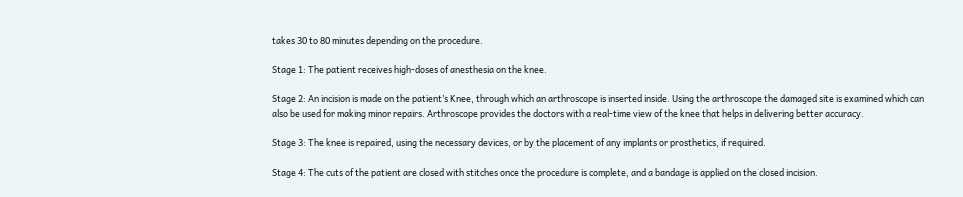takes 30 to 80 minutes depending on the procedure.

Stage 1: The patient receives high-doses of anesthesia on the knee.

Stage 2: An incision is made on the patient’s Knee, through which an arthroscope is inserted inside. Using the arthroscope the damaged site is examined which can also be used for making minor repairs. Arthroscope provides the doctors with a real-time view of the knee that helps in delivering better accuracy.

Stage 3: The knee is repaired, using the necessary devices, or by the placement of any implants or prosthetics, if required.

Stage 4: The cuts of the patient are closed with stitches once the procedure is complete, and a bandage is applied on the closed incision.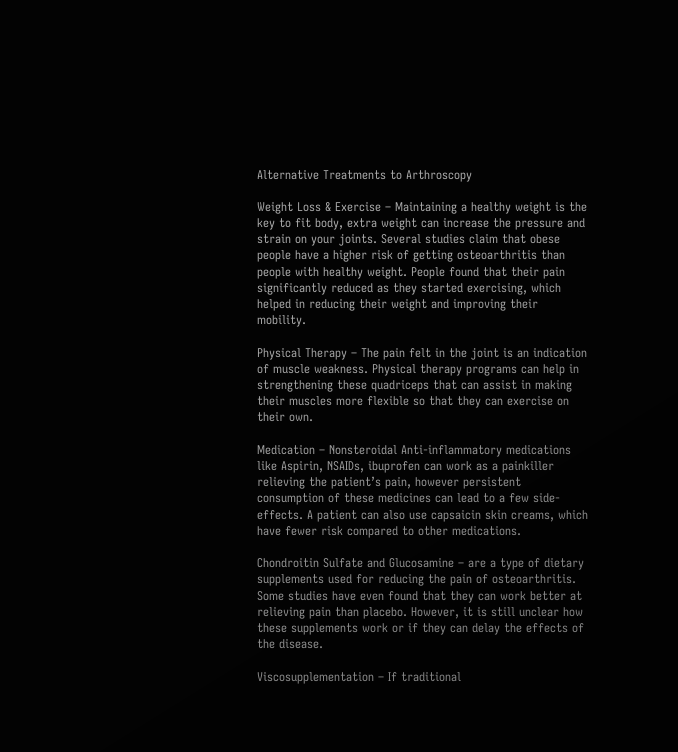Alternative Treatments to Arthroscopy

Weight Loss & Exercise – Maintaining a healthy weight is the key to fit body, extra weight can increase the pressure and strain on your joints. Several studies claim that obese people have a higher risk of getting osteoarthritis than people with healthy weight. People found that their pain significantly reduced as they started exercising, which helped in reducing their weight and improving their mobility.

Physical Therapy – The pain felt in the joint is an indication of muscle weakness. Physical therapy programs can help in strengthening these quadriceps that can assist in making their muscles more flexible so that they can exercise on their own.

Medication – Nonsteroidal Anti-inflammatory medications like Aspirin, NSAIDs, ibuprofen can work as a painkiller relieving the patient’s pain, however persistent consumption of these medicines can lead to a few side-effects. A patient can also use capsaicin skin creams, which have fewer risk compared to other medications.

Chondroitin Sulfate and Glucosamine – are a type of dietary supplements used for reducing the pain of osteoarthritis. Some studies have even found that they can work better at relieving pain than placebo. However, it is still unclear how these supplements work or if they can delay the effects of the disease.

Viscosupplementation – If traditional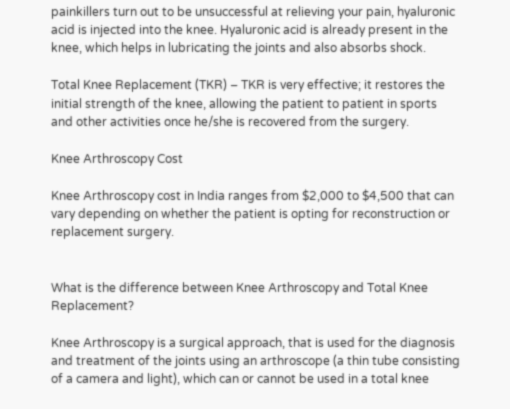painkillers turn out to be unsuccessful at relieving your pain, hyaluronic acid is injected into the knee. Hyaluronic acid is already present in the knee, which helps in lubricating the joints and also absorbs shock.

Total Knee Replacement (TKR) – TKR is very effective; it restores the initial strength of the knee, allowing the patient to patient in sports and other activities once he/she is recovered from the surgery.

Knee Arthroscopy Cost

Knee Arthroscopy cost in India ranges from $2,000 to $4,500 that can vary depending on whether the patient is opting for reconstruction or replacement surgery.


What is the difference between Knee Arthroscopy and Total Knee Replacement?

Knee Arthroscopy is a surgical approach, that is used for the diagnosis and treatment of the joints using an arthroscope (a thin tube consisting of a camera and light), which can or cannot be used in a total knee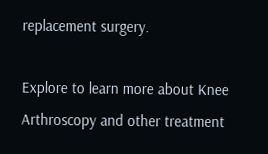replacement surgery.

Explore to learn more about Knee Arthroscopy and other treatment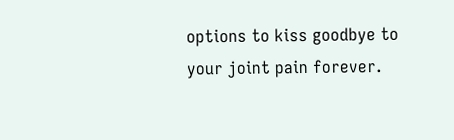options to kiss goodbye to your joint pain forever.